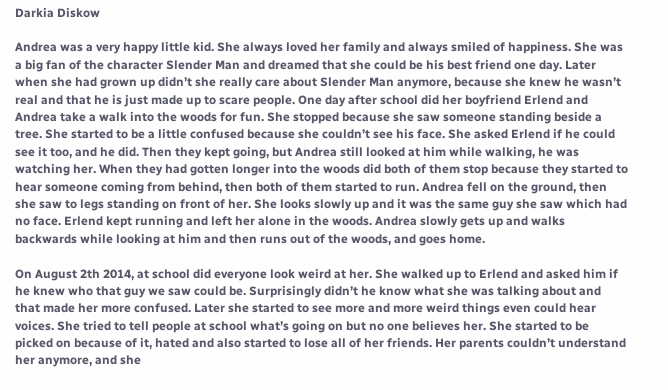Darkia Diskow

Andrea was a very happy little kid. She always loved her family and always smiled of happiness. She was a big fan of the character Slender Man and dreamed that she could be his best friend one day. Later when she had grown up didn’t she really care about Slender Man anymore, because she knew he wasn’t real and that he is just made up to scare people. One day after school did her boyfriend Erlend and Andrea take a walk into the woods for fun. She stopped because she saw someone standing beside a tree. She started to be a little confused because she couldn’t see his face. She asked Erlend if he could see it too, and he did. Then they kept going, but Andrea still looked at him while walking, he was watching her. When they had gotten longer into the woods did both of them stop because they started to hear someone coming from behind, then both of them started to run. Andrea fell on the ground, then she saw to legs standing on front of her. She looks slowly up and it was the same guy she saw which had no face. Erlend kept running and left her alone in the woods. Andrea slowly gets up and walks backwards while looking at him and then runs out of the woods, and goes home.

On August 2th 2014, at school did everyone look weird at her. She walked up to Erlend and asked him if he knew who that guy we saw could be. Surprisingly didn’t he know what she was talking about and that made her more confused. Later she started to see more and more weird things even could hear voices. She tried to tell people at school what’s going on but no one believes her. She started to be picked on because of it, hated and also started to lose all of her friends. Her parents couldn’t understand her anymore, and she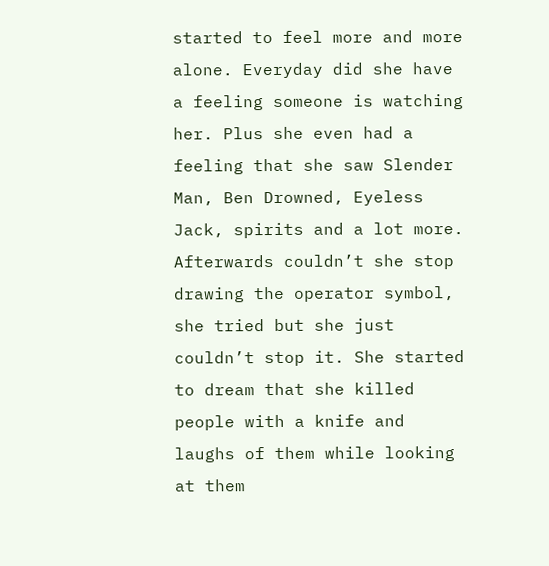started to feel more and more alone. Everyday did she have a feeling someone is watching her. Plus she even had a feeling that she saw Slender Man, Ben Drowned, Eyeless Jack, spirits and a lot more. Afterwards couldn’t she stop drawing the operator symbol, she tried but she just couldn’t stop it. She started to dream that she killed people with a knife and laughs of them while looking at them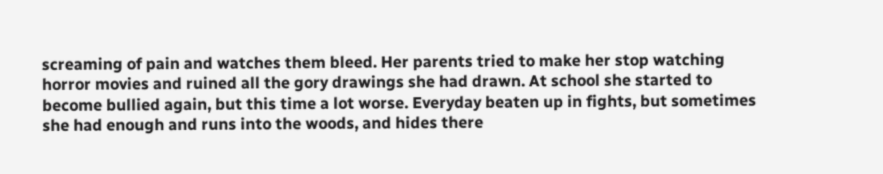screaming of pain and watches them bleed. Her parents tried to make her stop watching horror movies and ruined all the gory drawings she had drawn. At school she started to become bullied again, but this time a lot worse. Everyday beaten up in fights, but sometimes she had enough and runs into the woods, and hides there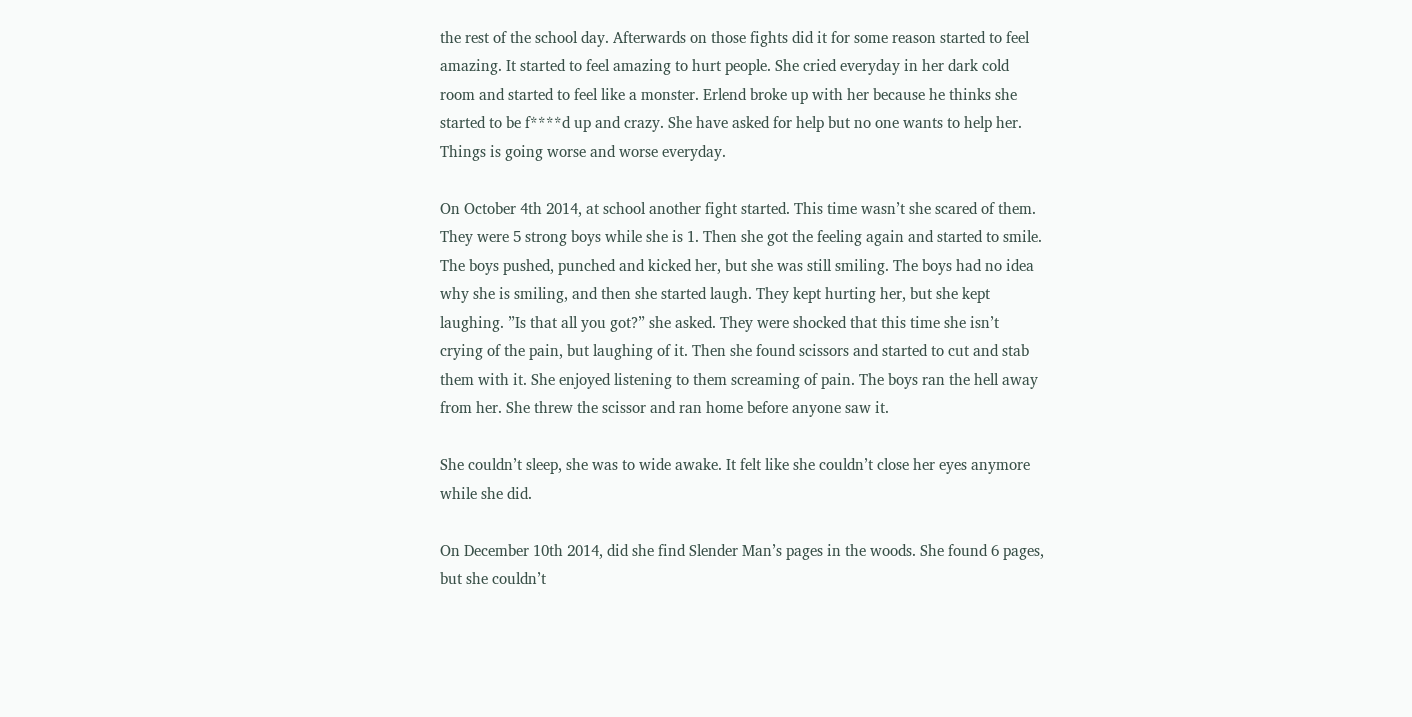the rest of the school day. Afterwards on those fights did it for some reason started to feel amazing. It started to feel amazing to hurt people. She cried everyday in her dark cold room and started to feel like a monster. Erlend broke up with her because he thinks she started to be f****d up and crazy. She have asked for help but no one wants to help her. Things is going worse and worse everyday.

On October 4th 2014, at school another fight started. This time wasn’t she scared of them. They were 5 strong boys while she is 1. Then she got the feeling again and started to smile. The boys pushed, punched and kicked her, but she was still smiling. The boys had no idea why she is smiling, and then she started laugh. They kept hurting her, but she kept laughing. ”Is that all you got?” she asked. They were shocked that this time she isn’t crying of the pain, but laughing of it. Then she found scissors and started to cut and stab them with it. She enjoyed listening to them screaming of pain. The boys ran the hell away from her. She threw the scissor and ran home before anyone saw it.

She couldn’t sleep, she was to wide awake. It felt like she couldn’t close her eyes anymore while she did.

On December 10th 2014, did she find Slender Man’s pages in the woods. She found 6 pages, but she couldn’t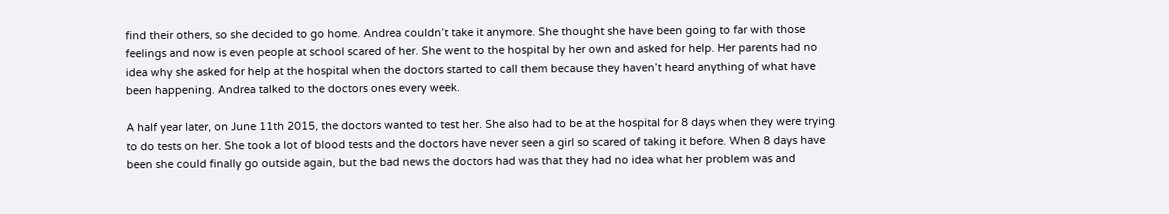find their others, so she decided to go home. Andrea couldn’t take it anymore. She thought she have been going to far with those feelings and now is even people at school scared of her. She went to the hospital by her own and asked for help. Her parents had no idea why she asked for help at the hospital when the doctors started to call them because they haven’t heard anything of what have been happening. Andrea talked to the doctors ones every week.

A half year later, on June 11th 2015, the doctors wanted to test her. She also had to be at the hospital for 8 days when they were trying to do tests on her. She took a lot of blood tests and the doctors have never seen a girl so scared of taking it before. When 8 days have been she could finally go outside again, but the bad news the doctors had was that they had no idea what her problem was and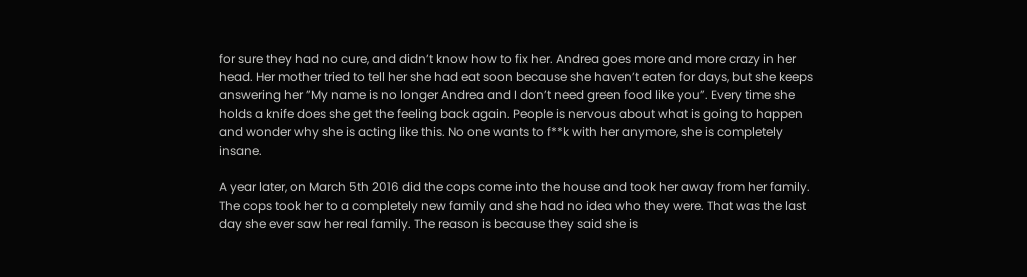for sure they had no cure, and didn’t know how to fix her. Andrea goes more and more crazy in her head. Her mother tried to tell her she had eat soon because she haven’t eaten for days, but she keeps answering her ”My name is no longer Andrea and I don’t need green food like you”. Every time she holds a knife does she get the feeling back again. People is nervous about what is going to happen and wonder why she is acting like this. No one wants to f**k with her anymore, she is completely insane.

A year later, on March 5th 2016 did the cops come into the house and took her away from her family. The cops took her to a completely new family and she had no idea who they were. That was the last day she ever saw her real family. The reason is because they said she is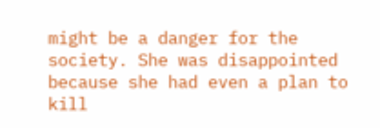might be a danger for the society. She was disappointed because she had even a plan to kill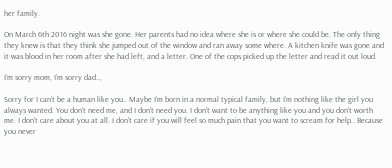her family.

On March 6th 2016 night was she gone. Her parents had no idea where she is or where she could be. The only thing they knew is that they think she jumped out of the window and ran away some where. A kitchen knife was gone and it was blood in her room after she had left, and a letter. One of the cops picked up the letter and read it out loud.

I’m sorry mom, I’m sorry dad..,

Sorry for I can’t be a human like you.. Maybe I’m born in a normal typical family, but I’m nothing like the girl you always wanted. You don’t need me, and I don’t need you. I don’t want to be anything like you and you don’t worth me. I don’t care about you at all. I don’t care if you will feel so much pain that you want to scream for help.. Because you never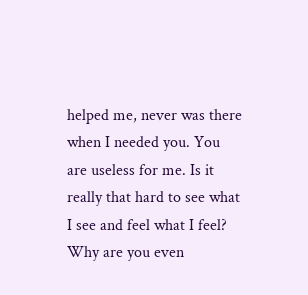helped me, never was there when I needed you. You are useless for me. Is it really that hard to see what I see and feel what I feel? Why are you even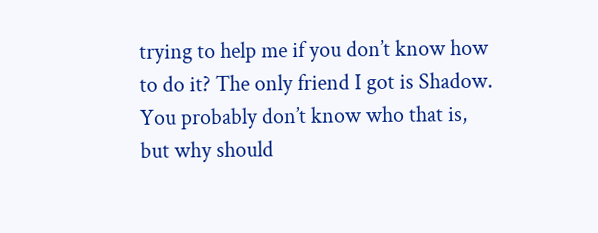trying to help me if you don’t know how to do it? The only friend I got is Shadow. You probably don’t know who that is, but why should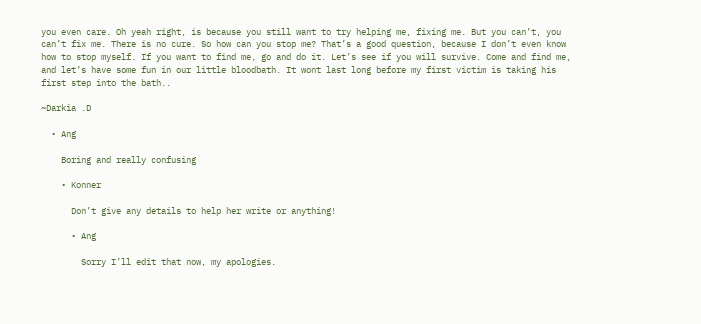you even care. Oh yeah right, is because you still want to try helping me, fixing me. But you can’t, you can’t fix me. There is no cure. So how can you stop me? That’s a good question, because I don’t even know how to stop myself. If you want to find me, go and do it. Let’s see if you will survive. Come and find me, and let’s have some fun in our little bloodbath. It wont last long before my first victim is taking his first step into the bath..

~Darkia .D

  • Ang

    Boring and really confusing

    • Konner

      Don’t give any details to help her write or anything!

      • Ang

        Sorry I’ll edit that now, my apologies.